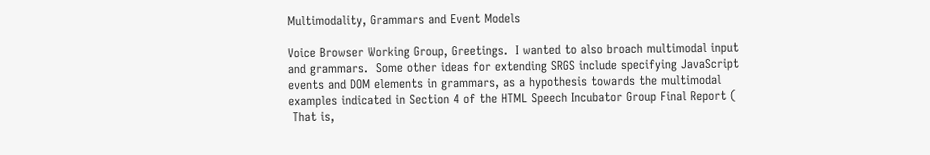Multimodality, Grammars and Event Models

Voice Browser Working Group, Greetings.  I wanted to also broach multimodal input and grammars.  Some other ideas for extending SRGS include specifying JavaScript events and DOM elements in grammars, as a hypothesis towards the multimodal examples indicated in Section 4 of the HTML Speech Incubator Group Final Report (
 That is,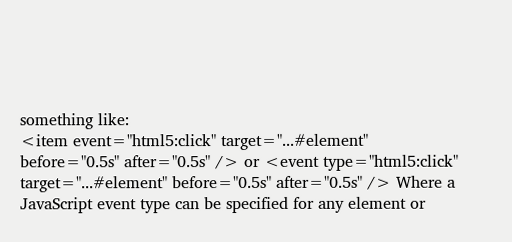something like:
<item event="html5:click" target="...#element" before="0.5s" after="0.5s" /> or <event type="html5:click" target="...#element" before="0.5s" after="0.5s" /> Where a JavaScript event type can be specified for any element or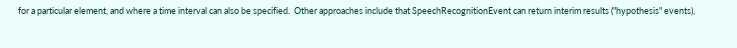for a particular element, and where a time interval can also be specified.  Other approaches include that SpeechRecognitionEvent can return interim results ("hypothesis" events),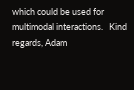which could be used for multimodal interactions.   Kind regards, Adam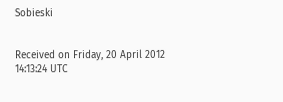Sobieski


Received on Friday, 20 April 2012 14:13:24 UTC